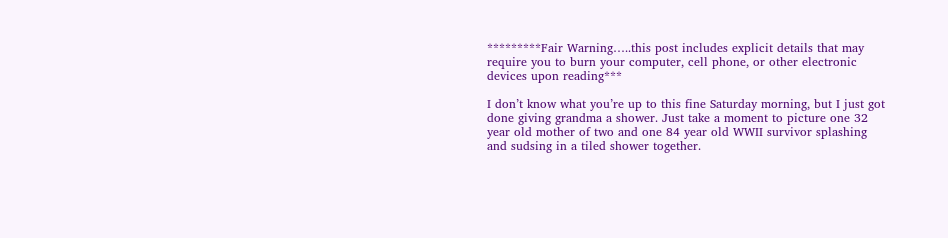*********Fair Warning…..this post includes explicit details that may require you to burn your computer, cell phone, or other electronic devices upon reading***

I don’t know what you’re up to this fine Saturday morning, but I just got done giving grandma a shower. Just take a moment to picture one 32 year old mother of two and one 84 year old WWII survivor splashing and sudsing in a tiled shower together.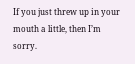If you just threw up in your mouth a little, then I’m sorry.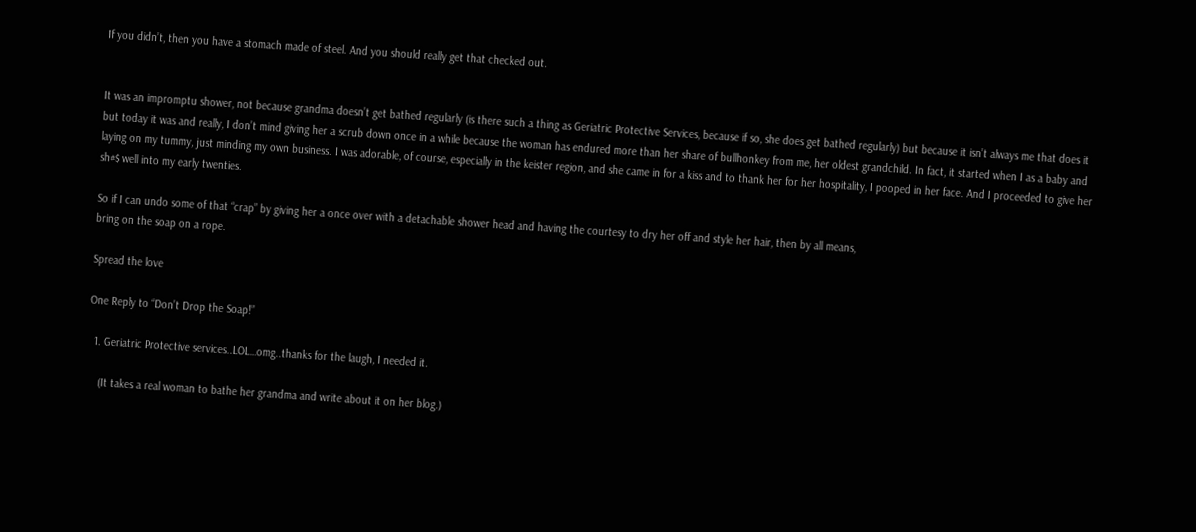If you didn’t, then you have a stomach made of steel. And you should really get that checked out.


It was an impromptu shower, not because grandma doesn’t get bathed regularly (is there such a thing as Geriatric Protective Services, because if so, she does get bathed regularly) but because it isn’t always me that does it but today it was and really, I don’t mind giving her a scrub down once in a while because the woman has endured more than her share of bullhonkey from me, her oldest grandchild. In fact, it started when I as a baby and laying on my tummy, just minding my own business. I was adorable, of course, especially in the keister region, and she came in for a kiss and to thank her for her hospitality, I pooped in her face. And I proceeded to give her sh#$ well into my early twenties.

So if I can undo some of that “crap” by giving her a once over with a detachable shower head and having the courtesy to dry her off and style her hair, then by all means,
bring on the soap on a rope.

Spread the love

One Reply to “Don’t Drop the Soap!”

  1. Geriatric Protective services..LOL…omg..thanks for the laugh, I needed it.

    (It takes a real woman to bathe her grandma and write about it on her blog.)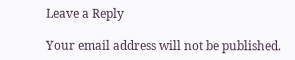Leave a Reply

Your email address will not be published.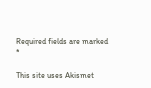Required fields are marked *

This site uses Akismet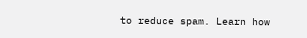to reduce spam. Learn how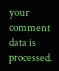your comment data is processed.